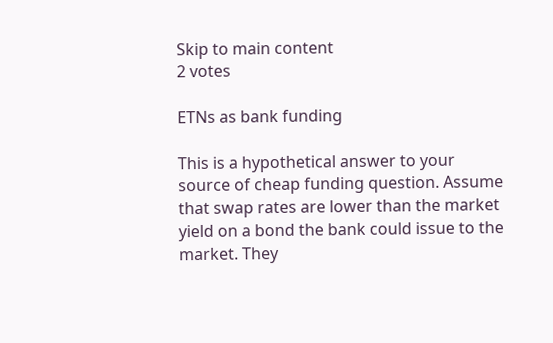Skip to main content
2 votes

ETNs as bank funding

This is a hypothetical answer to your source of cheap funding question. Assume that swap rates are lower than the market yield on a bond the bank could issue to the market. They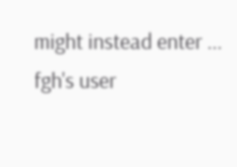might instead enter ...
fgh's user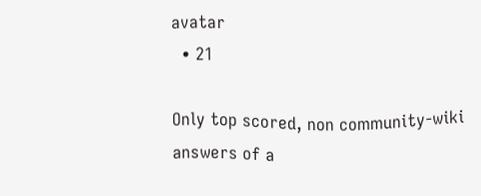avatar
  • 21

Only top scored, non community-wiki answers of a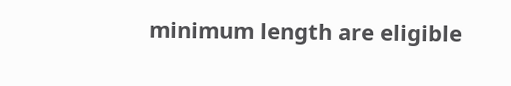minimum length are eligible